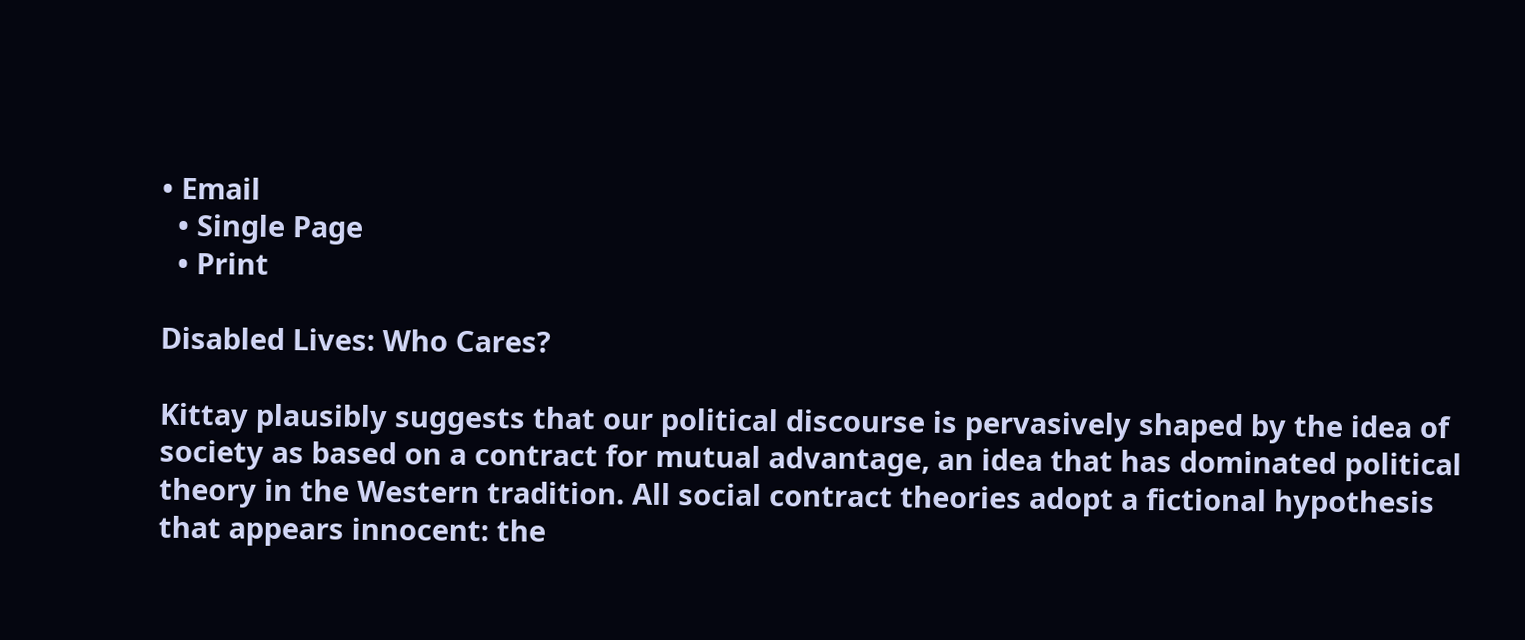• Email
  • Single Page
  • Print

Disabled Lives: Who Cares?

Kittay plausibly suggests that our political discourse is pervasively shaped by the idea of society as based on a contract for mutual advantage, an idea that has dominated political theory in the Western tradition. All social contract theories adopt a fictional hypothesis that appears innocent: the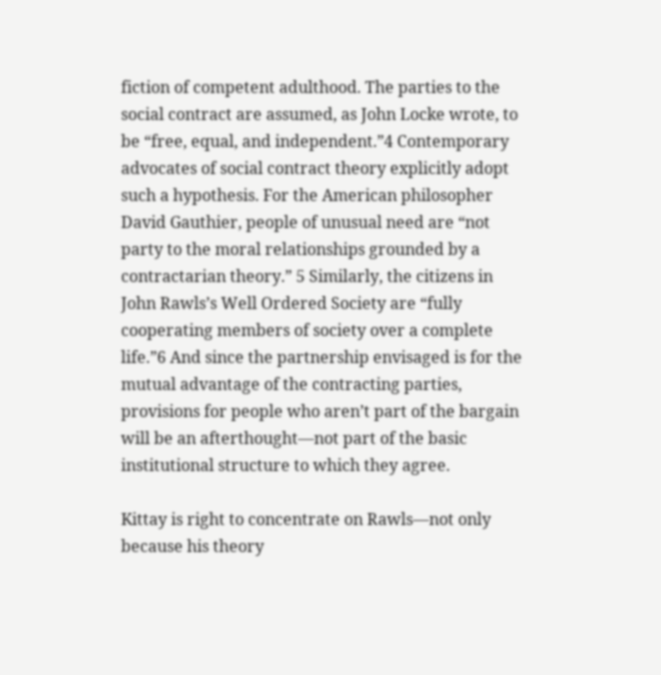fiction of competent adulthood. The parties to the social contract are assumed, as John Locke wrote, to be “free, equal, and independent.”4 Contemporary advocates of social contract theory explicitly adopt such a hypothesis. For the American philosopher David Gauthier, people of unusual need are “not party to the moral relationships grounded by a contractarian theory.” 5 Similarly, the citizens in John Rawls’s Well Ordered Society are “fully cooperating members of society over a complete life.”6 And since the partnership envisaged is for the mutual advantage of the contracting parties, provisions for people who aren’t part of the bargain will be an afterthought—not part of the basic institutional structure to which they agree.

Kittay is right to concentrate on Rawls—not only because his theory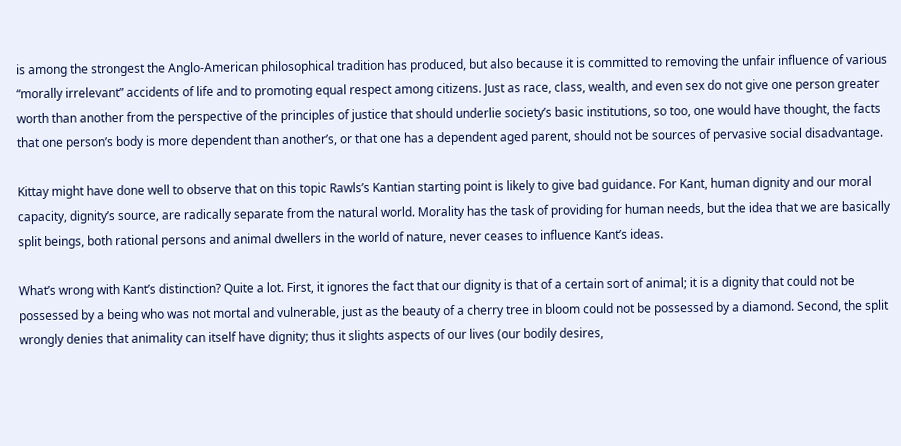is among the strongest the Anglo-American philosophical tradition has produced, but also because it is committed to removing the unfair influence of various “morally irrelevant” accidents of life and to promoting equal respect among citizens. Just as race, class, wealth, and even sex do not give one person greater worth than another from the perspective of the principles of justice that should underlie society’s basic institutions, so too, one would have thought, the facts that one person’s body is more dependent than another’s, or that one has a dependent aged parent, should not be sources of pervasive social disadvantage.

Kittay might have done well to observe that on this topic Rawls’s Kantian starting point is likely to give bad guidance. For Kant, human dignity and our moral capacity, dignity’s source, are radically separate from the natural world. Morality has the task of providing for human needs, but the idea that we are basically split beings, both rational persons and animal dwellers in the world of nature, never ceases to influence Kant’s ideas.

What’s wrong with Kant’s distinction? Quite a lot. First, it ignores the fact that our dignity is that of a certain sort of animal; it is a dignity that could not be possessed by a being who was not mortal and vulnerable, just as the beauty of a cherry tree in bloom could not be possessed by a diamond. Second, the split wrongly denies that animality can itself have dignity; thus it slights aspects of our lives (our bodily desires,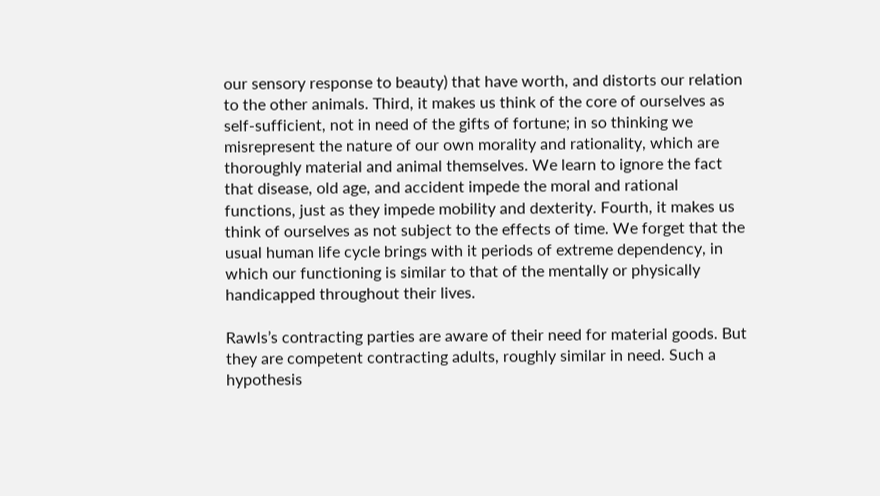our sensory response to beauty) that have worth, and distorts our relation to the other animals. Third, it makes us think of the core of ourselves as self-sufficient, not in need of the gifts of fortune; in so thinking we misrepresent the nature of our own morality and rationality, which are thoroughly material and animal themselves. We learn to ignore the fact that disease, old age, and accident impede the moral and rational functions, just as they impede mobility and dexterity. Fourth, it makes us think of ourselves as not subject to the effects of time. We forget that the usual human life cycle brings with it periods of extreme dependency, in which our functioning is similar to that of the mentally or physically handicapped throughout their lives.

Rawls’s contracting parties are aware of their need for material goods. But they are competent contracting adults, roughly similar in need. Such a hypothesis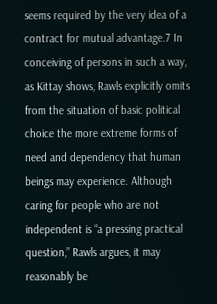seems required by the very idea of a contract for mutual advantage.7 In conceiving of persons in such a way, as Kittay shows, Rawls explicitly omits from the situation of basic political choice the more extreme forms of need and dependency that human beings may experience. Although caring for people who are not independent is “a pressing practical question,” Rawls argues, it may reasonably be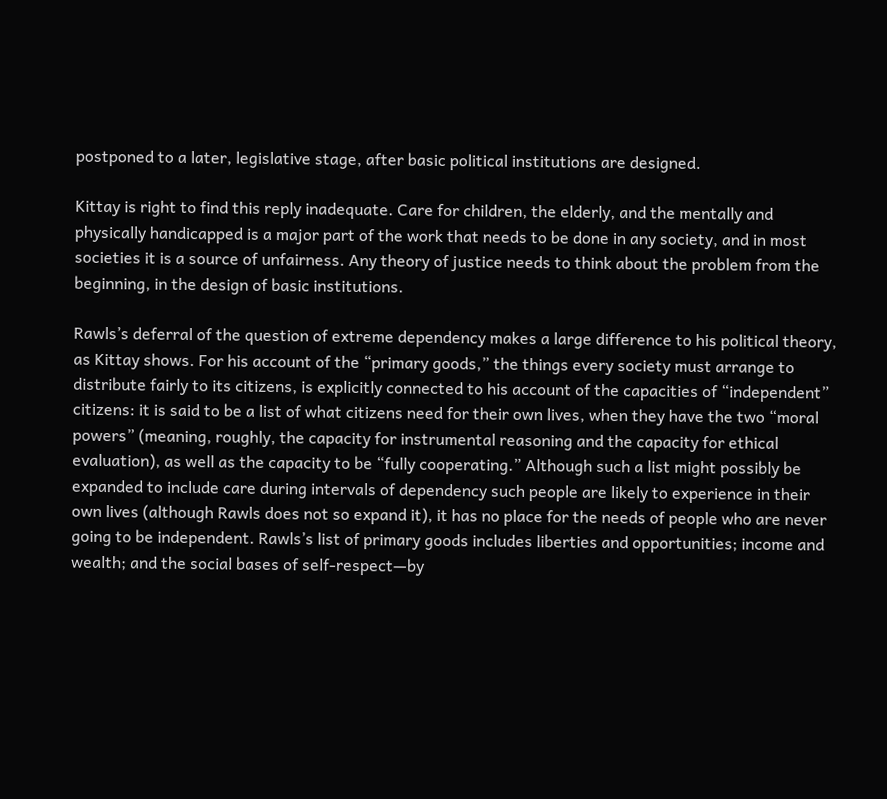postponed to a later, legislative stage, after basic political institutions are designed.

Kittay is right to find this reply inadequate. Care for children, the elderly, and the mentally and physically handicapped is a major part of the work that needs to be done in any society, and in most societies it is a source of unfairness. Any theory of justice needs to think about the problem from the beginning, in the design of basic institutions.

Rawls’s deferral of the question of extreme dependency makes a large difference to his political theory, as Kittay shows. For his account of the “primary goods,” the things every society must arrange to distribute fairly to its citizens, is explicitly connected to his account of the capacities of “independent” citizens: it is said to be a list of what citizens need for their own lives, when they have the two “moral powers” (meaning, roughly, the capacity for instrumental reasoning and the capacity for ethical evaluation), as well as the capacity to be “fully cooperating.” Although such a list might possibly be expanded to include care during intervals of dependency such people are likely to experience in their own lives (although Rawls does not so expand it), it has no place for the needs of people who are never going to be independent. Rawls’s list of primary goods includes liberties and opportunities; income and wealth; and the social bases of self-respect—by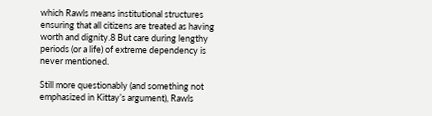which Rawls means institutional structures ensuring that all citizens are treated as having worth and dignity.8 But care during lengthy periods (or a life) of extreme dependency is never mentioned.

Still more questionably (and something not emphasized in Kittay’s argument), Rawls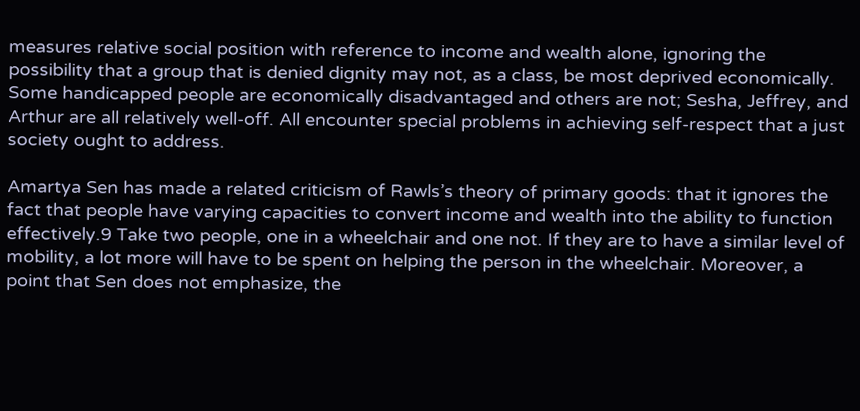measures relative social position with reference to income and wealth alone, ignoring the possibility that a group that is denied dignity may not, as a class, be most deprived economically. Some handicapped people are economically disadvantaged and others are not; Sesha, Jeffrey, and Arthur are all relatively well-off. All encounter special problems in achieving self-respect that a just society ought to address.

Amartya Sen has made a related criticism of Rawls’s theory of primary goods: that it ignores the fact that people have varying capacities to convert income and wealth into the ability to function effectively.9 Take two people, one in a wheelchair and one not. If they are to have a similar level of mobility, a lot more will have to be spent on helping the person in the wheelchair. Moreover, a point that Sen does not emphasize, the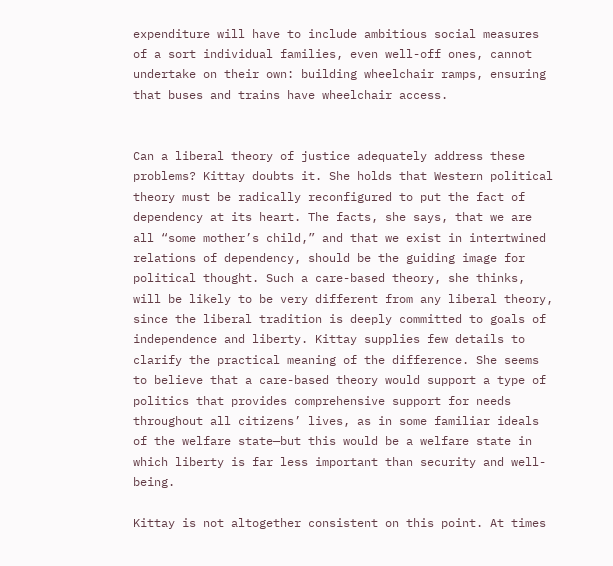expenditure will have to include ambitious social measures of a sort individual families, even well-off ones, cannot undertake on their own: building wheelchair ramps, ensuring that buses and trains have wheelchair access.


Can a liberal theory of justice adequately address these problems? Kittay doubts it. She holds that Western political theory must be radically reconfigured to put the fact of dependency at its heart. The facts, she says, that we are all “some mother’s child,” and that we exist in intertwined relations of dependency, should be the guiding image for political thought. Such a care-based theory, she thinks, will be likely to be very different from any liberal theory, since the liberal tradition is deeply committed to goals of independence and liberty. Kittay supplies few details to clarify the practical meaning of the difference. She seems to believe that a care-based theory would support a type of politics that provides comprehensive support for needs throughout all citizens’ lives, as in some familiar ideals of the welfare state—but this would be a welfare state in which liberty is far less important than security and well-being.

Kittay is not altogether consistent on this point. At times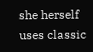she herself uses classic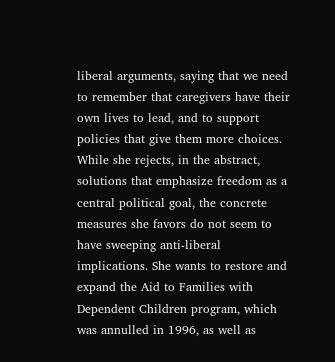liberal arguments, saying that we need to remember that caregivers have their own lives to lead, and to support policies that give them more choices. While she rejects, in the abstract, solutions that emphasize freedom as a central political goal, the concrete measures she favors do not seem to have sweeping anti-liberal implications. She wants to restore and expand the Aid to Families with Dependent Children program, which was annulled in 1996, as well as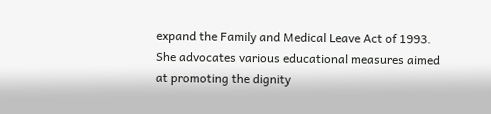expand the Family and Medical Leave Act of 1993. She advocates various educational measures aimed at promoting the dignity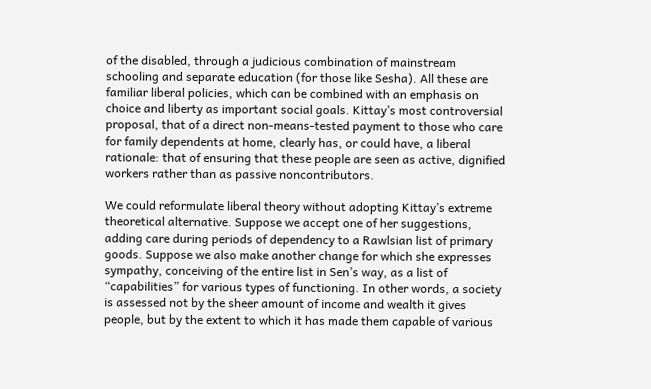of the disabled, through a judicious combination of mainstream schooling and separate education (for those like Sesha). All these are familiar liberal policies, which can be combined with an emphasis on choice and liberty as important social goals. Kittay’s most controversial proposal, that of a direct non-means-tested payment to those who care for family dependents at home, clearly has, or could have, a liberal rationale: that of ensuring that these people are seen as active, dignified workers rather than as passive noncontributors.

We could reformulate liberal theory without adopting Kittay’s extreme theoretical alternative. Suppose we accept one of her suggestions, adding care during periods of dependency to a Rawlsian list of primary goods. Suppose we also make another change for which she expresses sympathy, conceiving of the entire list in Sen’s way, as a list of “capabilities” for various types of functioning. In other words, a society is assessed not by the sheer amount of income and wealth it gives people, but by the extent to which it has made them capable of various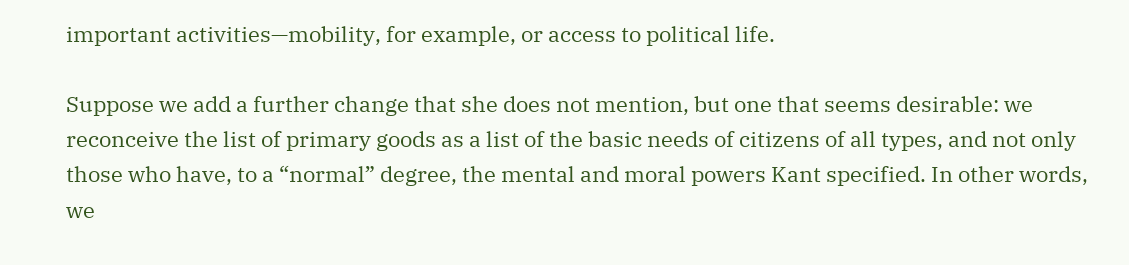important activities—mobility, for example, or access to political life.

Suppose we add a further change that she does not mention, but one that seems desirable: we reconceive the list of primary goods as a list of the basic needs of citizens of all types, and not only those who have, to a “normal” degree, the mental and moral powers Kant specified. In other words, we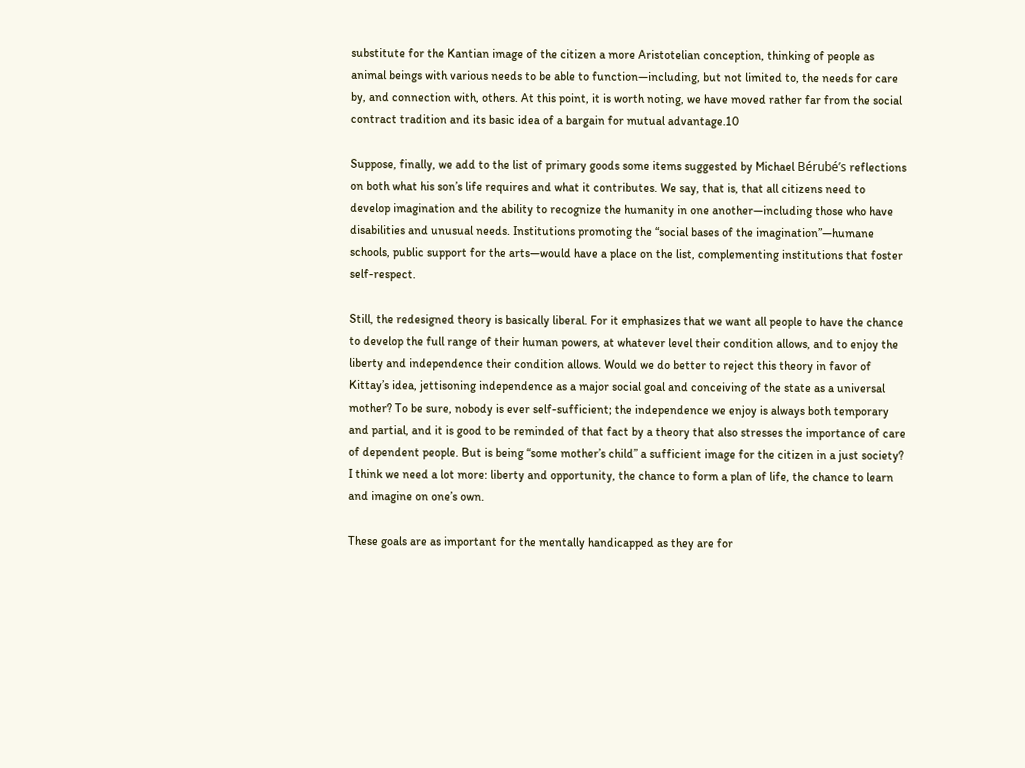substitute for the Kantian image of the citizen a more Aristotelian conception, thinking of people as animal beings with various needs to be able to function—including, but not limited to, the needs for care by, and connection with, others. At this point, it is worth noting, we have moved rather far from the social contract tradition and its basic idea of a bargain for mutual advantage.10

Suppose, finally, we add to the list of primary goods some items suggested by Michael Bérubé’s reflections on both what his son’s life requires and what it contributes. We say, that is, that all citizens need to develop imagination and the ability to recognize the humanity in one another—including those who have disabilities and unusual needs. Institutions promoting the “social bases of the imagination”—humane schools, public support for the arts—would have a place on the list, complementing institutions that foster self-respect.

Still, the redesigned theory is basically liberal. For it emphasizes that we want all people to have the chance to develop the full range of their human powers, at whatever level their condition allows, and to enjoy the liberty and independence their condition allows. Would we do better to reject this theory in favor of Kittay’s idea, jettisoning independence as a major social goal and conceiving of the state as a universal mother? To be sure, nobody is ever self-sufficient; the independence we enjoy is always both temporary and partial, and it is good to be reminded of that fact by a theory that also stresses the importance of care of dependent people. But is being “some mother’s child” a sufficient image for the citizen in a just society? I think we need a lot more: liberty and opportunity, the chance to form a plan of life, the chance to learn and imagine on one’s own.

These goals are as important for the mentally handicapped as they are for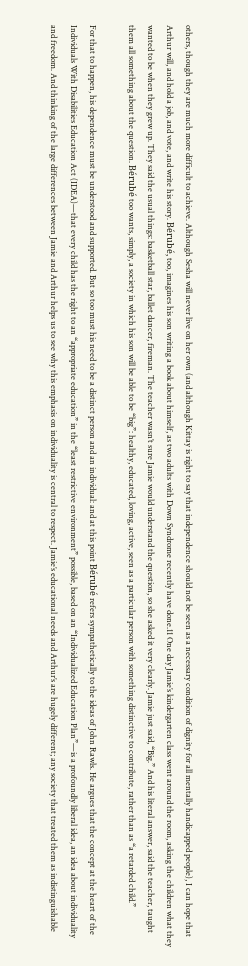others, though they are much more difficult to achieve. Although Sesha will never live on her own (and although Kittay is right to say that independence should not be seen as a necessary condition of dignity for all mentally handicapped people), I can hope that Arthur will, and hold a job, and vote, and write his story. Bérubé, too, imagines his son writing a book about himself, as two adults with Down Syndrome recently have done.11 One day Jamie’s kindergarten class went around the room, asking the children what they wanted to be when they grew up. They said the usual things: basketball star, ballet dancer, fireman. The teacher wasn’t sure Jamie would understand the question, so she asked it very clearly. Jamie just said, “Big.” And his literal answer, said the teacher, taught them all something about the question. Bérubé too wants, simply, a society in which his son will be able to be “big”: healthy, educated, loving, active, seen as a particular person with something distinctive to contribute, rather than as “a retarded child.”

For that to happen, his dependence must be understood and supported. But so too must his need to be a distinct person and an individual: and at this point Bérubé refers sympathetically to the ideas of John Rawls. He argues that the concept at the heart of the Individuals With Disabilities Education Act (IDEA)—that every child has the right to an “appropriate education” in the “least restrictive environment” possible, based on an “Individualized Education Plan”—is a profoundly liberal idea, an idea about individuality and freedom. And thinking of the large differences between Jamie and Arthur helps us to see why this emphasis on individuality is central to respect. Jamie’s educational needs and Arthur’s are hugely different; any society that treated them as indistinguishable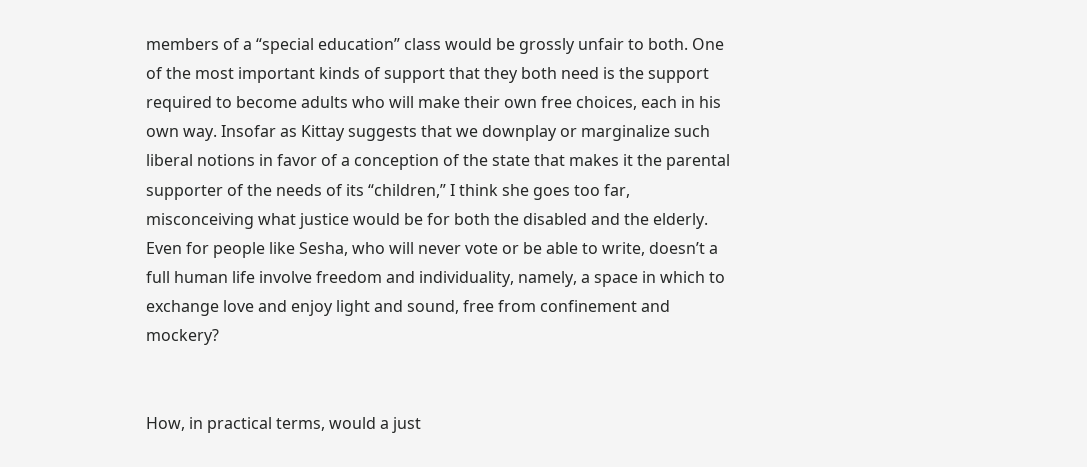members of a “special education” class would be grossly unfair to both. One of the most important kinds of support that they both need is the support required to become adults who will make their own free choices, each in his own way. Insofar as Kittay suggests that we downplay or marginalize such liberal notions in favor of a conception of the state that makes it the parental supporter of the needs of its “children,” I think she goes too far, misconceiving what justice would be for both the disabled and the elderly. Even for people like Sesha, who will never vote or be able to write, doesn’t a full human life involve freedom and individuality, namely, a space in which to exchange love and enjoy light and sound, free from confinement and mockery?


How, in practical terms, would a just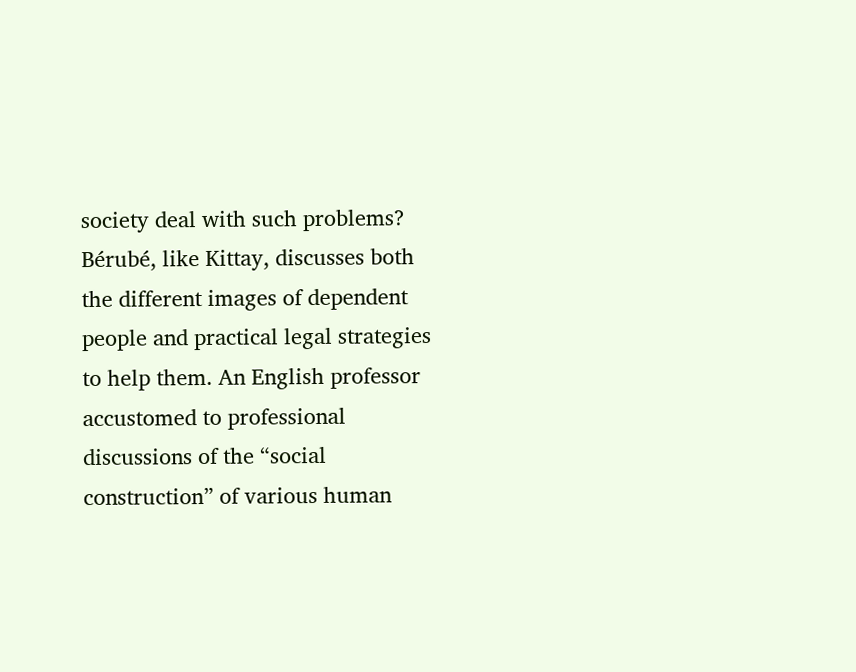society deal with such problems? Bérubé, like Kittay, discusses both the different images of dependent people and practical legal strategies to help them. An English professor accustomed to professional discussions of the “social construction” of various human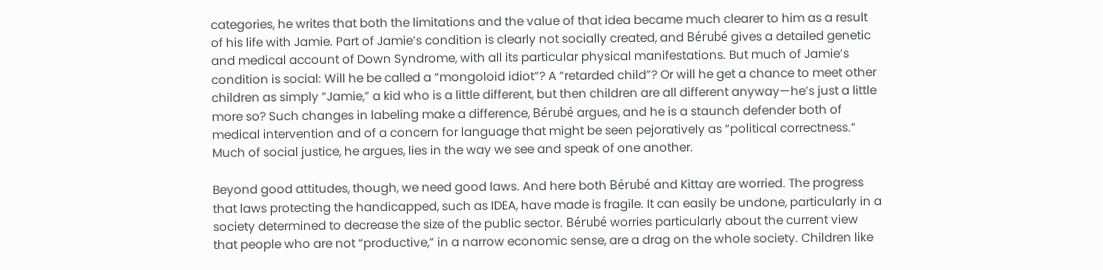categories, he writes that both the limitations and the value of that idea became much clearer to him as a result of his life with Jamie. Part of Jamie’s condition is clearly not socially created, and Bérubé gives a detailed genetic and medical account of Down Syndrome, with all its particular physical manifestations. But much of Jamie’s condition is social: Will he be called a “mongoloid idiot”? A “retarded child”? Or will he get a chance to meet other children as simply “Jamie,” a kid who is a little different, but then children are all different anyway—he’s just a little more so? Such changes in labeling make a difference, Bérubé argues, and he is a staunch defender both of medical intervention and of a concern for language that might be seen pejoratively as “political correctness.” Much of social justice, he argues, lies in the way we see and speak of one another.

Beyond good attitudes, though, we need good laws. And here both Bérubé and Kittay are worried. The progress that laws protecting the handicapped, such as IDEA, have made is fragile. It can easily be undone, particularly in a society determined to decrease the size of the public sector. Bérubé worries particularly about the current view that people who are not “productive,” in a narrow economic sense, are a drag on the whole society. Children like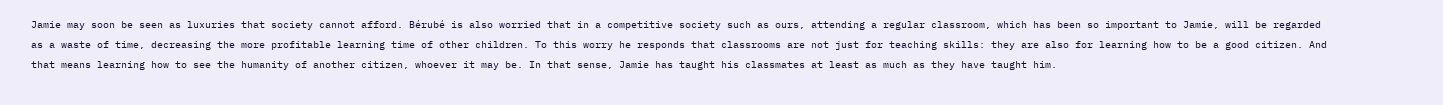Jamie may soon be seen as luxuries that society cannot afford. Bérubé is also worried that in a competitive society such as ours, attending a regular classroom, which has been so important to Jamie, will be regarded as a waste of time, decreasing the more profitable learning time of other children. To this worry he responds that classrooms are not just for teaching skills: they are also for learning how to be a good citizen. And that means learning how to see the humanity of another citizen, whoever it may be. In that sense, Jamie has taught his classmates at least as much as they have taught him.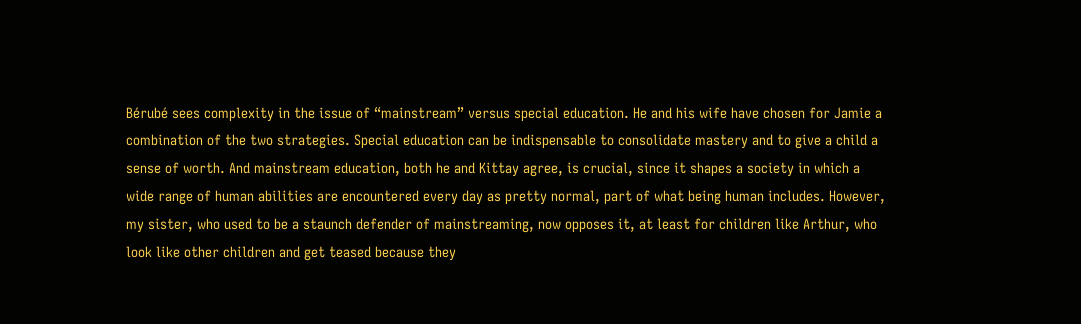Bérubé sees complexity in the issue of “mainstream” versus special education. He and his wife have chosen for Jamie a combination of the two strategies. Special education can be indispensable to consolidate mastery and to give a child a sense of worth. And mainstream education, both he and Kittay agree, is crucial, since it shapes a society in which a wide range of human abilities are encountered every day as pretty normal, part of what being human includes. However, my sister, who used to be a staunch defender of mainstreaming, now opposes it, at least for children like Arthur, who look like other children and get teased because they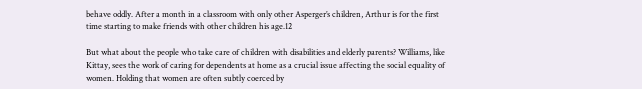behave oddly. After a month in a classroom with only other Asperger’s children, Arthur is for the first time starting to make friends with other children his age.12

But what about the people who take care of children with disabilities and elderly parents? Williams, like Kittay, sees the work of caring for dependents at home as a crucial issue affecting the social equality of women. Holding that women are often subtly coerced by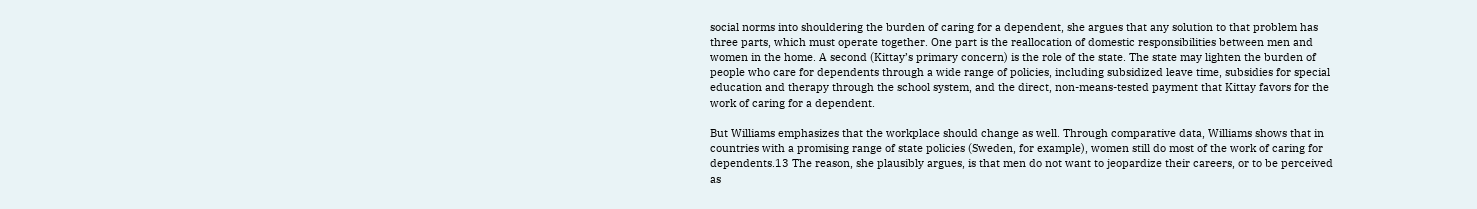social norms into shouldering the burden of caring for a dependent, she argues that any solution to that problem has three parts, which must operate together. One part is the reallocation of domestic responsibilities between men and women in the home. A second (Kittay’s primary concern) is the role of the state. The state may lighten the burden of people who care for dependents through a wide range of policies, including subsidized leave time, subsidies for special education and therapy through the school system, and the direct, non-means-tested payment that Kittay favors for the work of caring for a dependent.

But Williams emphasizes that the workplace should change as well. Through comparative data, Williams shows that in countries with a promising range of state policies (Sweden, for example), women still do most of the work of caring for dependents.13 The reason, she plausibly argues, is that men do not want to jeopardize their careers, or to be perceived as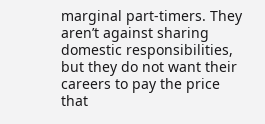marginal part-timers. They aren’t against sharing domestic responsibilities, but they do not want their careers to pay the price that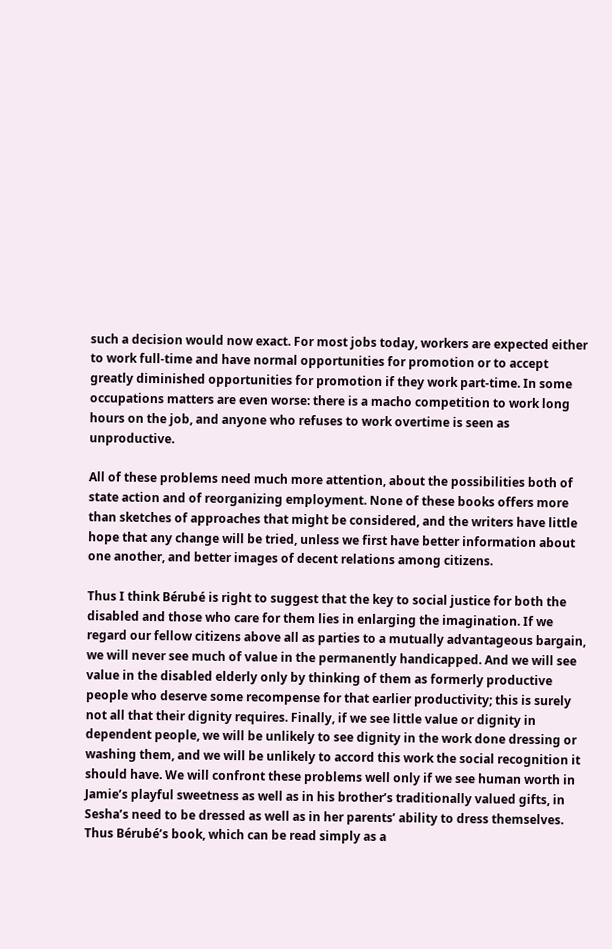such a decision would now exact. For most jobs today, workers are expected either to work full-time and have normal opportunities for promotion or to accept greatly diminished opportunities for promotion if they work part-time. In some occupations matters are even worse: there is a macho competition to work long hours on the job, and anyone who refuses to work overtime is seen as unproductive.

All of these problems need much more attention, about the possibilities both of state action and of reorganizing employment. None of these books offers more than sketches of approaches that might be considered, and the writers have little hope that any change will be tried, unless we first have better information about one another, and better images of decent relations among citizens.

Thus I think Bérubé is right to suggest that the key to social justice for both the disabled and those who care for them lies in enlarging the imagination. If we regard our fellow citizens above all as parties to a mutually advantageous bargain, we will never see much of value in the permanently handicapped. And we will see value in the disabled elderly only by thinking of them as formerly productive people who deserve some recompense for that earlier productivity; this is surely not all that their dignity requires. Finally, if we see little value or dignity in dependent people, we will be unlikely to see dignity in the work done dressing or washing them, and we will be unlikely to accord this work the social recognition it should have. We will confront these problems well only if we see human worth in Jamie’s playful sweetness as well as in his brother’s traditionally valued gifts, in Sesha’s need to be dressed as well as in her parents’ ability to dress themselves. Thus Bérubé’s book, which can be read simply as a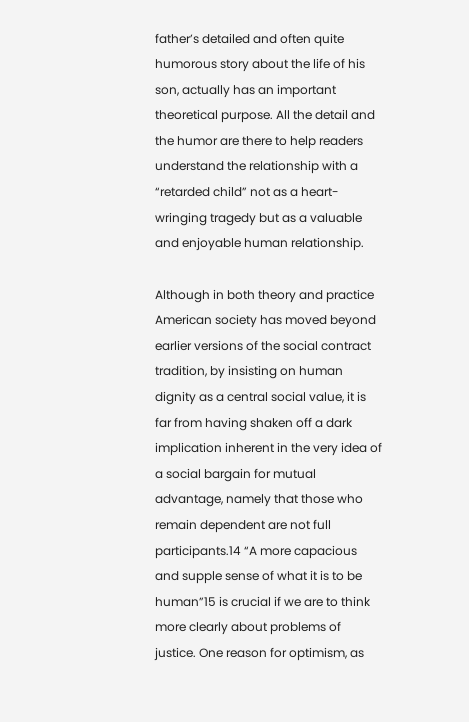father’s detailed and often quite humorous story about the life of his son, actually has an important theoretical purpose. All the detail and the humor are there to help readers understand the relationship with a “retarded child” not as a heart-wringing tragedy but as a valuable and enjoyable human relationship.

Although in both theory and practice American society has moved beyond earlier versions of the social contract tradition, by insisting on human dignity as a central social value, it is far from having shaken off a dark implication inherent in the very idea of a social bargain for mutual advantage, namely that those who remain dependent are not full participants.14 “A more capacious and supple sense of what it is to be human”15 is crucial if we are to think more clearly about problems of justice. One reason for optimism, as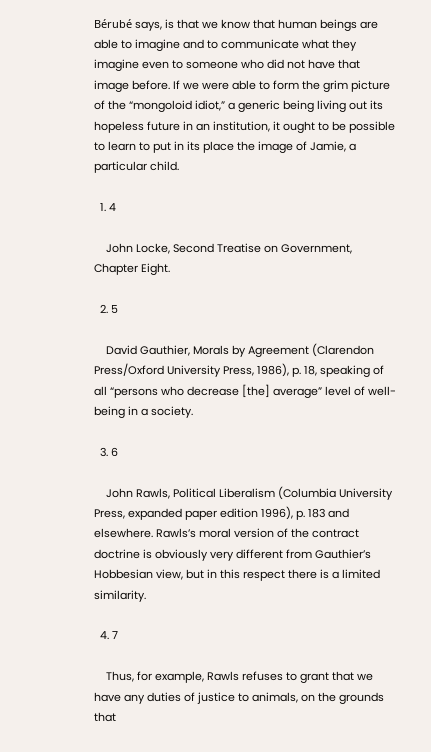Bérubé says, is that we know that human beings are able to imagine and to communicate what they imagine even to someone who did not have that image before. If we were able to form the grim picture of the “mongoloid idiot,” a generic being living out its hopeless future in an institution, it ought to be possible to learn to put in its place the image of Jamie, a particular child.

  1. 4

    John Locke, Second Treatise on Government, Chapter Eight.

  2. 5

    David Gauthier, Morals by Agreement (Clarendon Press/Oxford University Press, 1986), p. 18, speaking of all “persons who decrease [the] average” level of well-being in a society.

  3. 6

    John Rawls, Political Liberalism (Columbia University Press, expanded paper edition 1996), p. 183 and elsewhere. Rawls’s moral version of the contract doctrine is obviously very different from Gauthier’s Hobbesian view, but in this respect there is a limited similarity.

  4. 7

    Thus, for example, Rawls refuses to grant that we have any duties of justice to animals, on the grounds that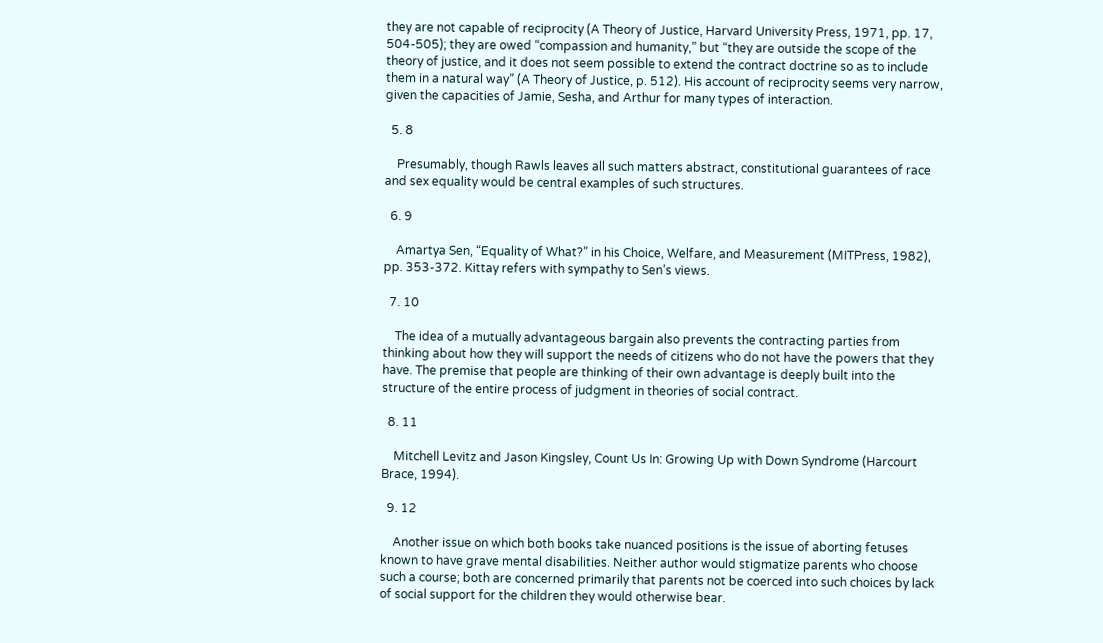they are not capable of reciprocity (A Theory of Justice, Harvard University Press, 1971, pp. 17, 504-505); they are owed “compassion and humanity,” but “they are outside the scope of the theory of justice, and it does not seem possible to extend the contract doctrine so as to include them in a natural way” (A Theory of Justice, p. 512). His account of reciprocity seems very narrow, given the capacities of Jamie, Sesha, and Arthur for many types of interaction.

  5. 8

    Presumably, though Rawls leaves all such matters abstract, constitutional guarantees of race and sex equality would be central examples of such structures.

  6. 9

    Amartya Sen, “Equality of What?” in his Choice, Welfare, and Measurement (MITPress, 1982), pp. 353-372. Kittay refers with sympathy to Sen’s views.

  7. 10

    The idea of a mutually advantageous bargain also prevents the contracting parties from thinking about how they will support the needs of citizens who do not have the powers that they have. The premise that people are thinking of their own advantage is deeply built into the structure of the entire process of judgment in theories of social contract.

  8. 11

    Mitchell Levitz and Jason Kingsley, Count Us In: Growing Up with Down Syndrome (Harcourt Brace, 1994).

  9. 12

    Another issue on which both books take nuanced positions is the issue of aborting fetuses known to have grave mental disabilities. Neither author would stigmatize parents who choose such a course; both are concerned primarily that parents not be coerced into such choices by lack of social support for the children they would otherwise bear.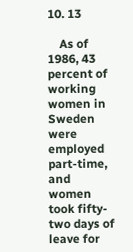10. 13

    As of 1986, 43 percent of working women in Sweden were employed part-time, and women took fifty-two days of leave for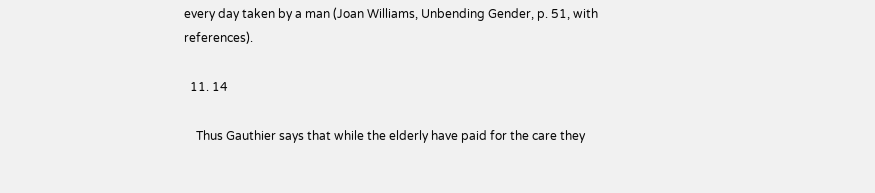every day taken by a man (Joan Williams, Unbending Gender, p. 51, with references).

  11. 14

    Thus Gauthier says that while the elderly have paid for the care they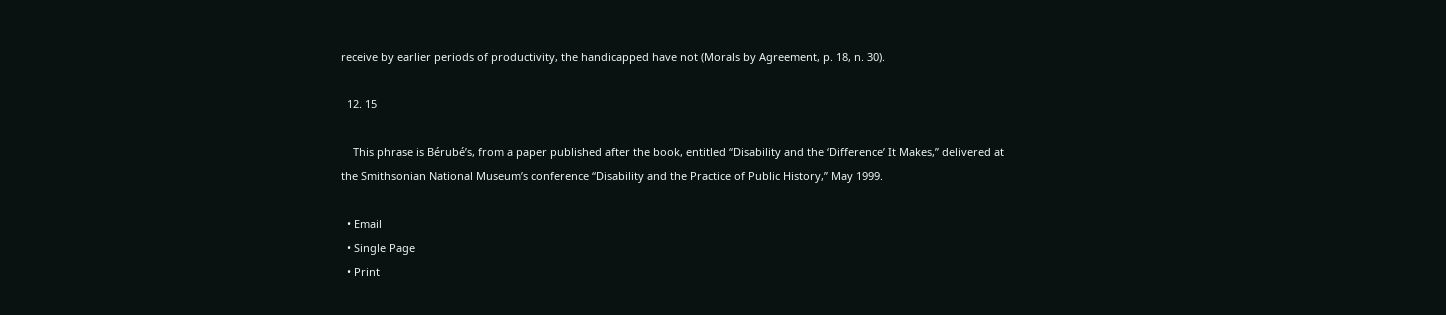receive by earlier periods of productivity, the handicapped have not (Morals by Agreement, p. 18, n. 30).

  12. 15

    This phrase is Bérubé’s, from a paper published after the book, entitled “Disability and the ‘Difference’ It Makes,” delivered at the Smithsonian National Museum’s conference “Disability and the Practice of Public History,” May 1999.

  • Email
  • Single Page
  • Print